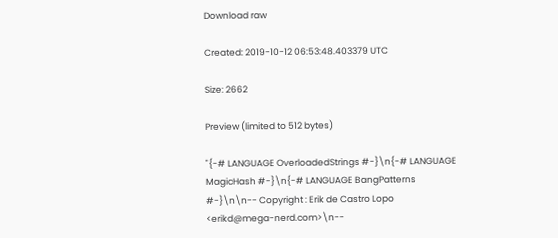Download raw

Created: 2019-10-12 06:53:48.403379 UTC

Size: 2662

Preview (limited to 512 bytes)

"{-# LANGUAGE OverloadedStrings #-}\n{-# LANGUAGE MagicHash #-}\n{-# LANGUAGE BangPatterns #-}\n\n-- Copyright : Erik de Castro Lopo <erikd@mega-nerd.com>\n--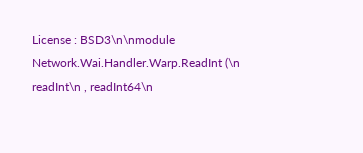License : BSD3\n\nmodule Network.Wai.Handler.Warp.ReadInt (\n readInt\n , readInt64\n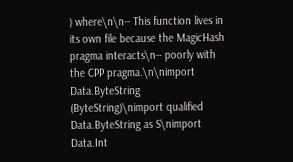) where\n\n-- This function lives in its own file because the MagicHash pragma interacts\n-- poorly with the CPP pragma.\n\nimport Data.ByteString (ByteString)\nimport qualified Data.ByteString as S\nimport Data.Int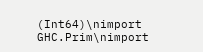(Int64)\nimport GHC.Prim\nimport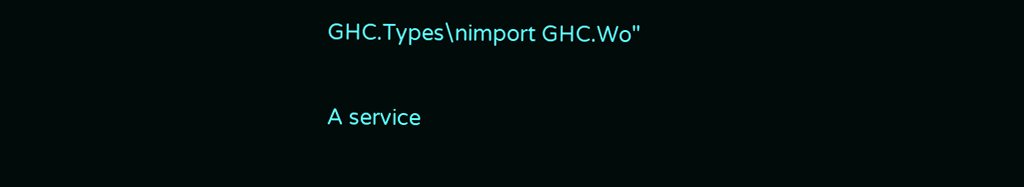GHC.Types\nimport GHC.Wo"

A service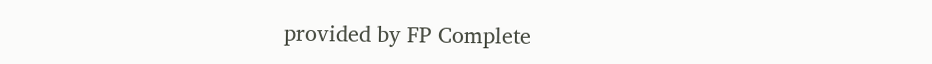provided by FP Complete